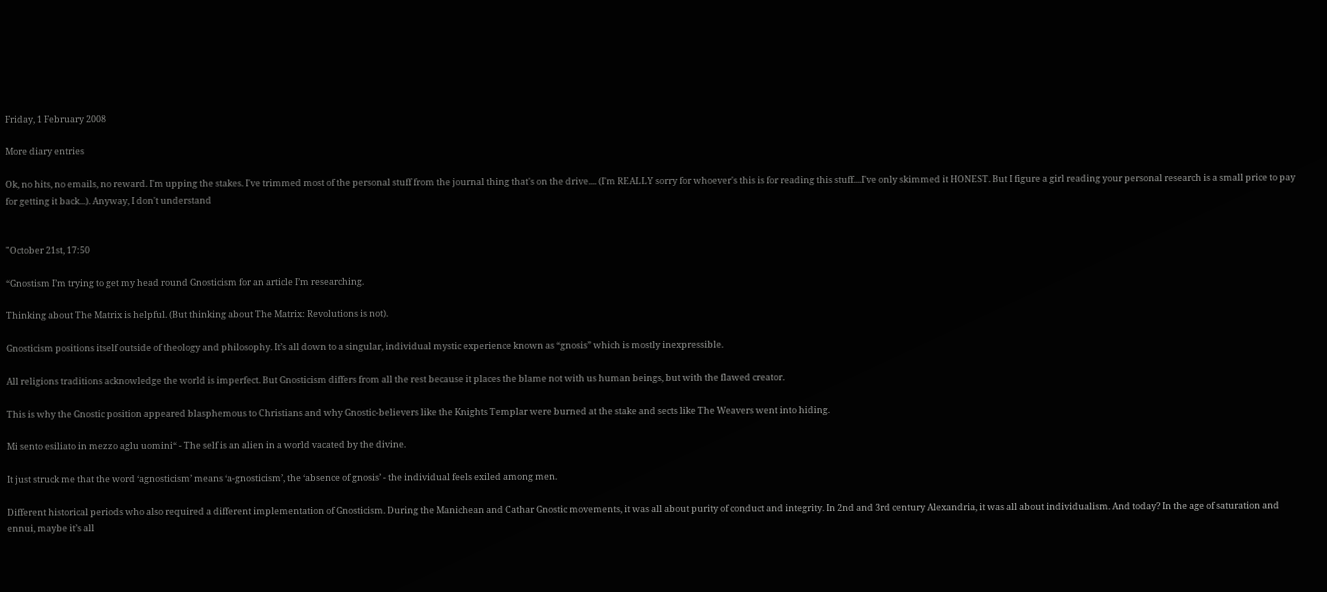Friday, 1 February 2008

More diary entries

Ok, no hits, no emails, no reward. I'm upping the stakes. I've trimmed most of the personal stuff from the journal thing that's on the drive.... (I'm REALLY sorry for whoever's this is for reading this stuff....I've only skimmed it HONEST. But I figure a girl reading your personal research is a small price to pay for getting it back...). Anyway, I don't understand


"October 21st, 17:50

“Gnostism I’m trying to get my head round Gnosticism for an article I’m researching.

Thinking about The Matrix is helpful. (But thinking about The Matrix: Revolutions is not).

Gnosticism positions itself outside of theology and philosophy. It’s all down to a singular, individual mystic experience known as “gnosis” which is mostly inexpressible.

All religions traditions acknowledge the world is imperfect. But Gnosticism differs from all the rest because it places the blame not with us human beings, but with the flawed creator.

This is why the Gnostic position appeared blasphemous to Christians and why Gnostic-believers like the Knights Templar were burned at the stake and sects like The Weavers went into hiding.

Mi sento esiliato in mezzo aglu uomini“ - The self is an alien in a world vacated by the divine.

It just struck me that the word ‘agnosticism’ means ‘a-gnosticism’, the ‘absence of gnosis’ - the individual feels exiled among men.

Different historical periods who also required a different implementation of Gnosticism. During the Manichean and Cathar Gnostic movements, it was all about purity of conduct and integrity. In 2nd and 3rd century Alexandria, it was all about individualism. And today? In the age of saturation and ennui, maybe it’s all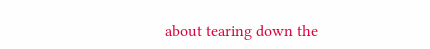about tearing down the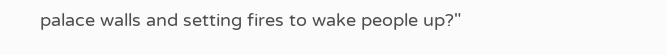palace walls and setting fires to wake people up?"